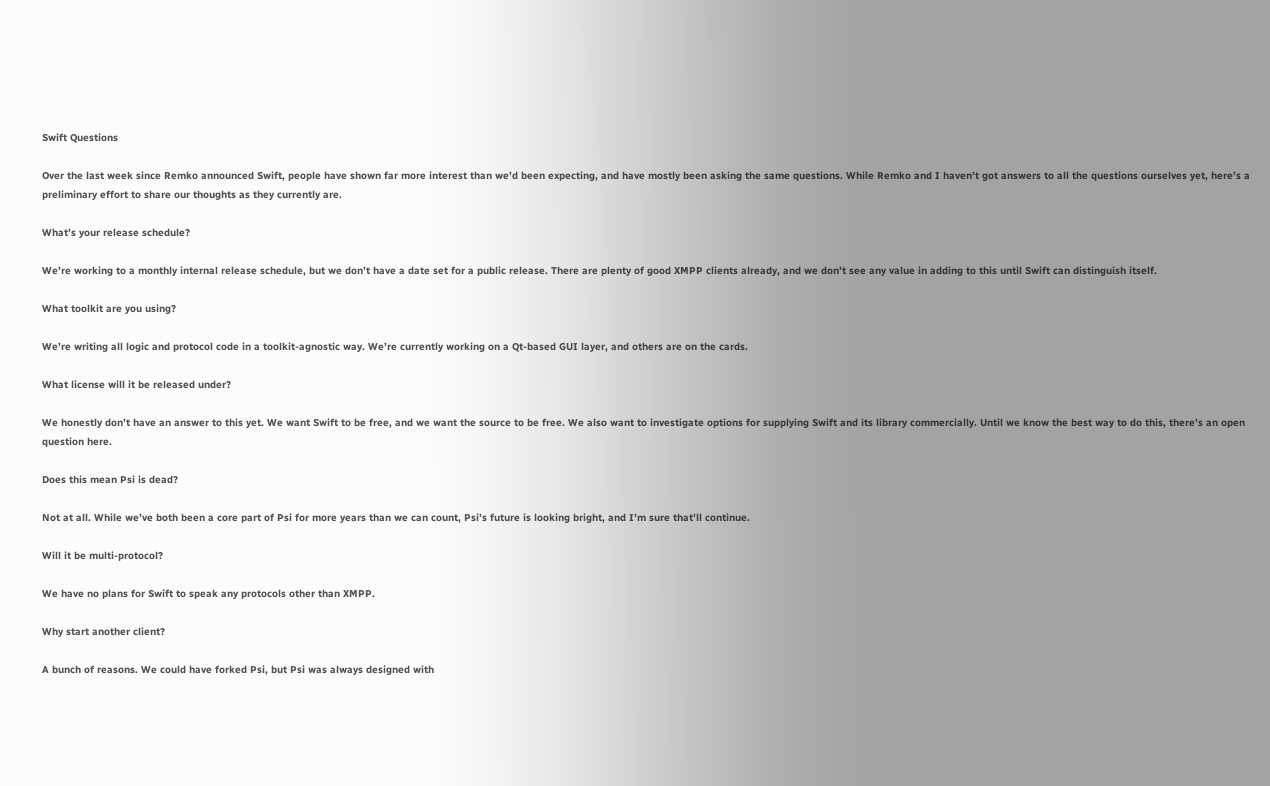Swift Questions

Over the last week since Remko announced Swift, people have shown far more interest than we’d been expecting, and have mostly been asking the same questions. While Remko and I haven’t got answers to all the questions ourselves yet, here’s a preliminary effort to share our thoughts as they currently are.

What’s your release schedule?

We’re working to a monthly internal release schedule, but we don’t have a date set for a public release. There are plenty of good XMPP clients already, and we don’t see any value in adding to this until Swift can distinguish itself.

What toolkit are you using?

We’re writing all logic and protocol code in a toolkit-agnostic way. We’re currently working on a Qt-based GUI layer, and others are on the cards.

What license will it be released under?

We honestly don’t have an answer to this yet. We want Swift to be free, and we want the source to be free. We also want to investigate options for supplying Swift and its library commercially. Until we know the best way to do this, there’s an open question here.

Does this mean Psi is dead?

Not at all. While we’ve both been a core part of Psi for more years than we can count, Psi’s future is looking bright, and I’m sure that’ll continue.

Will it be multi-protocol?

We have no plans for Swift to speak any protocols other than XMPP.

Why start another client?

A bunch of reasons. We could have forked Psi, but Psi was always designed with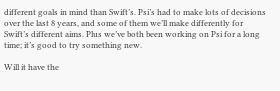different goals in mind than Swift’s. Psi’s had to make lots of decisions over the last 8 years, and some of them we’ll make differently for Swift’s different aims. Plus we’ve both been working on Psi for a long time; it’s good to try something new.

Will it have the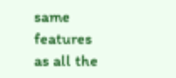same features as all the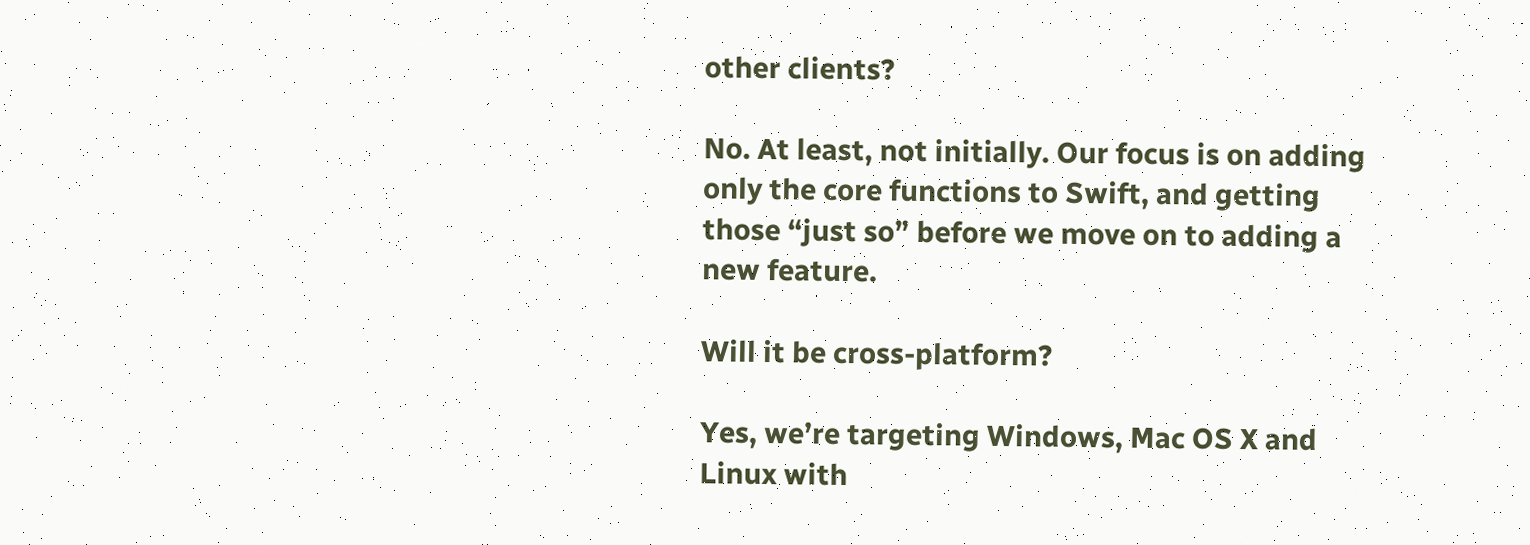other clients?

No. At least, not initially. Our focus is on adding only the core functions to Swift, and getting those “just so” before we move on to adding a new feature.

Will it be cross-platform?

Yes, we’re targeting Windows, Mac OS X and Linux with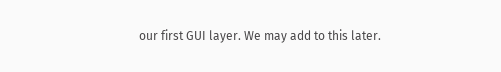our first GUI layer. We may add to this later.